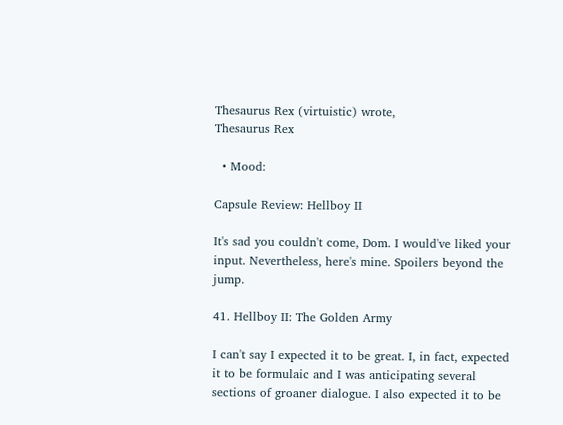Thesaurus Rex (virtuistic) wrote,
Thesaurus Rex

  • Mood:

Capsule Review: Hellboy II

It's sad you couldn't come, Dom. I would've liked your input. Nevertheless, here's mine. Spoilers beyond the jump.

41. Hellboy II: The Golden Army

I can't say I expected it to be great. I, in fact, expected it to be formulaic and I was anticipating several sections of groaner dialogue. I also expected it to be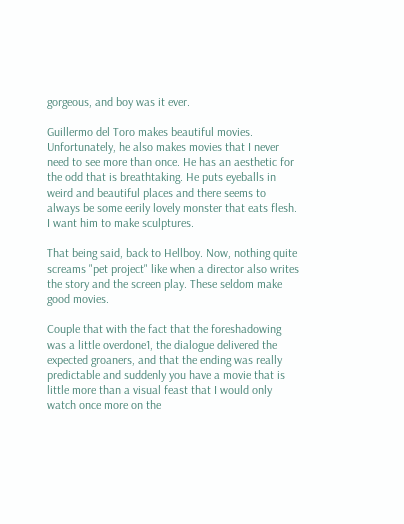gorgeous, and boy was it ever.

Guillermo del Toro makes beautiful movies. Unfortunately, he also makes movies that I never need to see more than once. He has an aesthetic for the odd that is breathtaking. He puts eyeballs in weird and beautiful places and there seems to always be some eerily lovely monster that eats flesh. I want him to make sculptures.

That being said, back to Hellboy. Now, nothing quite screams "pet project" like when a director also writes the story and the screen play. These seldom make good movies.

Couple that with the fact that the foreshadowing was a little overdone1, the dialogue delivered the expected groaners, and that the ending was really predictable and suddenly you have a movie that is little more than a visual feast that I would only watch once more on the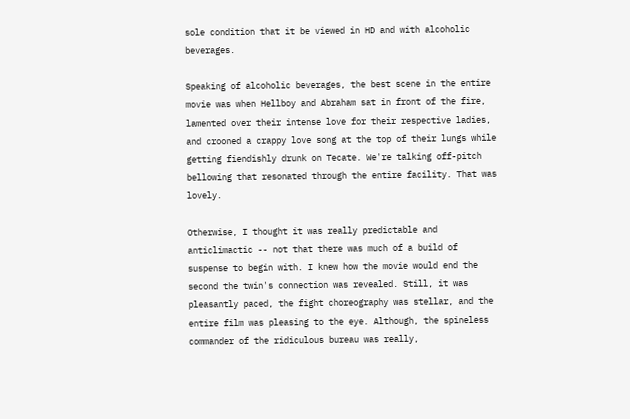sole condition that it be viewed in HD and with alcoholic beverages.

Speaking of alcoholic beverages, the best scene in the entire movie was when Hellboy and Abraham sat in front of the fire, lamented over their intense love for their respective ladies, and crooned a crappy love song at the top of their lungs while getting fiendishly drunk on Tecate. We're talking off-pitch bellowing that resonated through the entire facility. That was lovely.

Otherwise, I thought it was really predictable and anticlimactic -- not that there was much of a build of suspense to begin with. I knew how the movie would end the second the twin's connection was revealed. Still, it was pleasantly paced, the fight choreography was stellar, and the entire film was pleasing to the eye. Although, the spineless commander of the ridiculous bureau was really,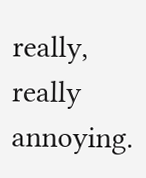really, really annoying.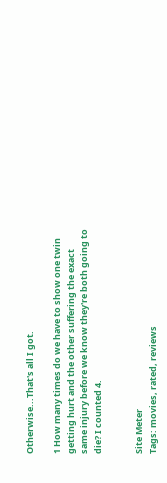Otherwise...That's all I got.

1 How many times do we have to show one twin getting hurt and the other suffering the exact same injury before we know they're both going to die? I counted 4.


Site Meter
Tags: movies, rated, reviews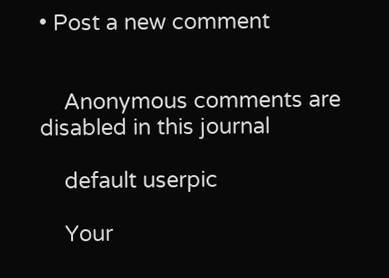• Post a new comment


    Anonymous comments are disabled in this journal

    default userpic

    Your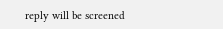reply will be screened